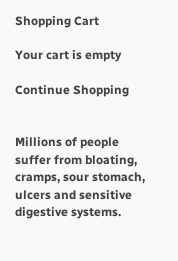Shopping Cart

Your cart is empty

Continue Shopping


Millions of people suffer from bloating, cramps, sour stomach, ulcers and sensitive digestive systems.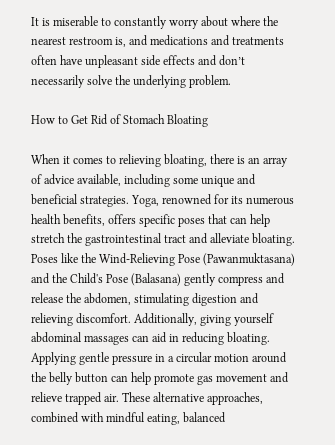It is miserable to constantly worry about where the nearest restroom is, and medications and treatments often have unpleasant side effects and don’t necessarily solve the underlying problem.

How to Get Rid of Stomach Bloating

When it comes to relieving bloating, there is an array of advice available, including some unique and beneficial strategies. Yoga, renowned for its numerous health benefits, offers specific poses that can help stretch the gastrointestinal tract and alleviate bloating. Poses like the Wind-Relieving Pose (Pawanmuktasana) and the Child's Pose (Balasana) gently compress and release the abdomen, stimulating digestion and relieving discomfort. Additionally, giving yourself abdominal massages can aid in reducing bloating. Applying gentle pressure in a circular motion around the belly button can help promote gas movement and relieve trapped air. These alternative approaches, combined with mindful eating, balanced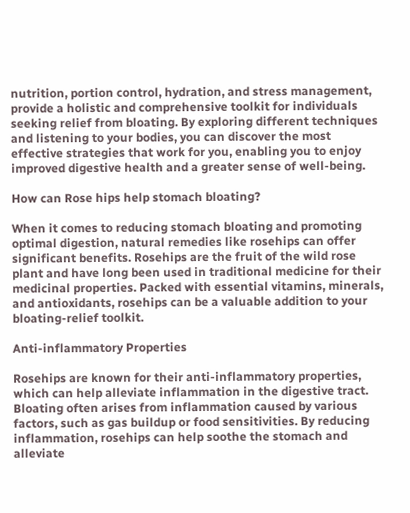nutrition, portion control, hydration, and stress management, provide a holistic and comprehensive toolkit for individuals seeking relief from bloating. By exploring different techniques and listening to your bodies, you can discover the most effective strategies that work for you, enabling you to enjoy improved digestive health and a greater sense of well-being.

How can Rose hips help stomach bloating?

When it comes to reducing stomach bloating and promoting optimal digestion, natural remedies like rosehips can offer significant benefits. Rosehips are the fruit of the wild rose plant and have long been used in traditional medicine for their medicinal properties. Packed with essential vitamins, minerals, and antioxidants, rosehips can be a valuable addition to your bloating-relief toolkit.

Anti-inflammatory Properties

Rosehips are known for their anti-inflammatory properties, which can help alleviate inflammation in the digestive tract. Bloating often arises from inflammation caused by various factors, such as gas buildup or food sensitivities. By reducing inflammation, rosehips can help soothe the stomach and alleviate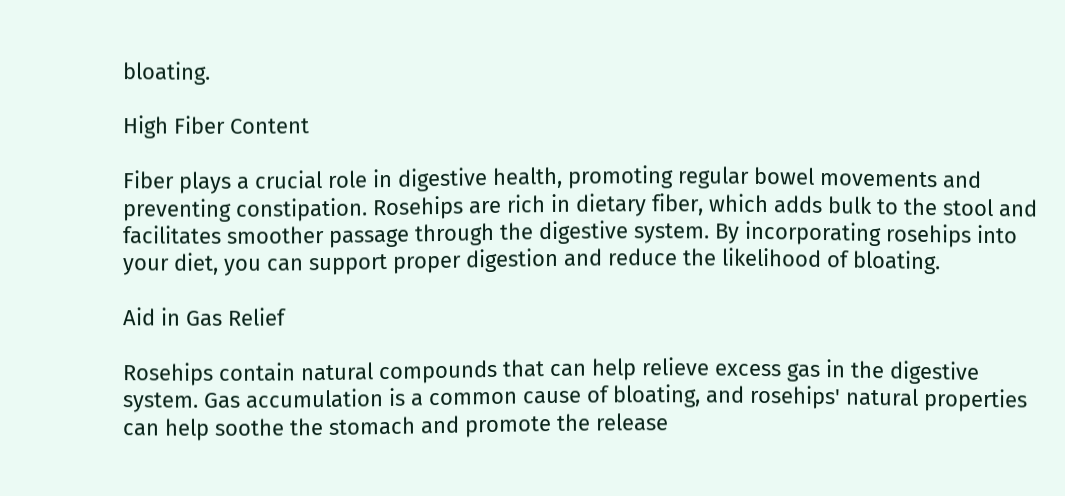bloating.

High Fiber Content

Fiber plays a crucial role in digestive health, promoting regular bowel movements and preventing constipation. Rosehips are rich in dietary fiber, which adds bulk to the stool and facilitates smoother passage through the digestive system. By incorporating rosehips into your diet, you can support proper digestion and reduce the likelihood of bloating.

Aid in Gas Relief

Rosehips contain natural compounds that can help relieve excess gas in the digestive system. Gas accumulation is a common cause of bloating, and rosehips' natural properties can help soothe the stomach and promote the release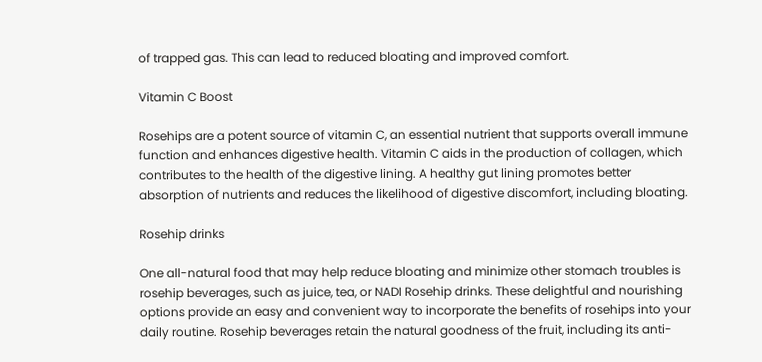of trapped gas. This can lead to reduced bloating and improved comfort.

Vitamin C Boost

Rosehips are a potent source of vitamin C, an essential nutrient that supports overall immune function and enhances digestive health. Vitamin C aids in the production of collagen, which contributes to the health of the digestive lining. A healthy gut lining promotes better absorption of nutrients and reduces the likelihood of digestive discomfort, including bloating.

Rosehip drinks

One all-natural food that may help reduce bloating and minimize other stomach troubles is rosehip beverages, such as juice, tea, or NADI Rosehip drinks. These delightful and nourishing options provide an easy and convenient way to incorporate the benefits of rosehips into your daily routine. Rosehip beverages retain the natural goodness of the fruit, including its anti-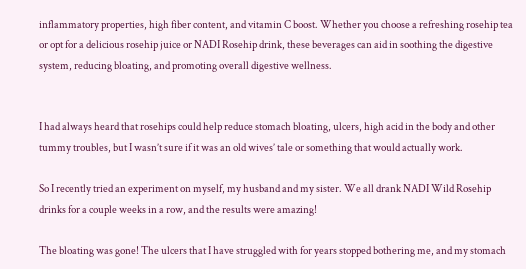inflammatory properties, high fiber content, and vitamin C boost. Whether you choose a refreshing rosehip tea or opt for a delicious rosehip juice or NADI Rosehip drink, these beverages can aid in soothing the digestive system, reducing bloating, and promoting overall digestive wellness.


I had always heard that rosehips could help reduce stomach bloating, ulcers, high acid in the body and other tummy troubles, but I wasn’t sure if it was an old wives’ tale or something that would actually work.

So I recently tried an experiment on myself, my husband and my sister. We all drank NADI Wild Rosehip drinks for a couple weeks in a row, and the results were amazing!

The bloating was gone! The ulcers that I have struggled with for years stopped bothering me, and my stomach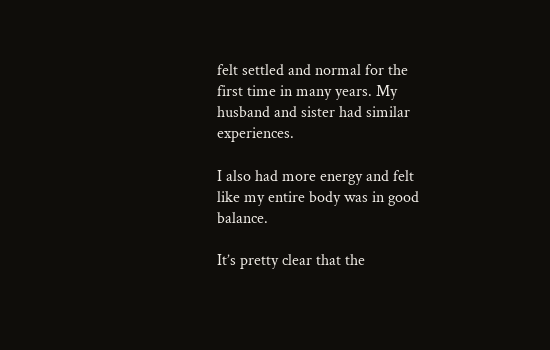felt settled and normal for the first time in many years. My husband and sister had similar experiences.

I also had more energy and felt like my entire body was in good balance.

It’s pretty clear that the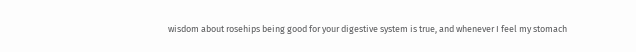wisdom about rosehips being good for your digestive system is true, and whenever I feel my stomach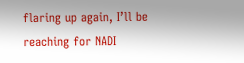flaring up again, I’ll be reaching for NADI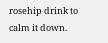rosehip drink to calm it down.